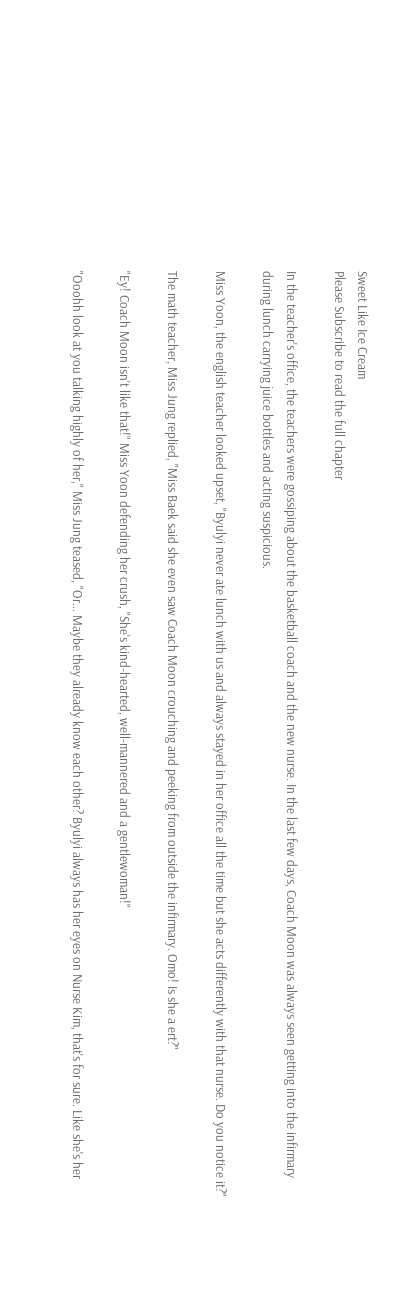Sweet Like Ice Cream
Please Subscribe to read the full chapter

In the teacher's office, the teachers were gossiping about the basketball coach and the new nurse. In the last few days, Coach Moon was always seen getting into the infirmary during lunch carrying juice bottles and acting suspicious.

Miss Yoon, the english teacher looked upset, "Byulyi never ate lunch with us and always stayed in her office all the time but she acts differently with that nurse. Do you notice it?"

The math teacher, Miss Jung replied, "Miss Baek said she even saw Coach Moon crouching and peeking from outside the infirmary. Omo! Is she a ert?"

"Ey! Coach Moon isn't like that!" Miss Yoon defending her crush, "She's kind-hearted, well-mannered and a gentlewoman!"

"Ooohh look at you talking highly of her," Miss Jung teased, "Or... Maybe they already know each other? Byulyi always has her eyes on Nurse Kim, that's for sure. Like she's her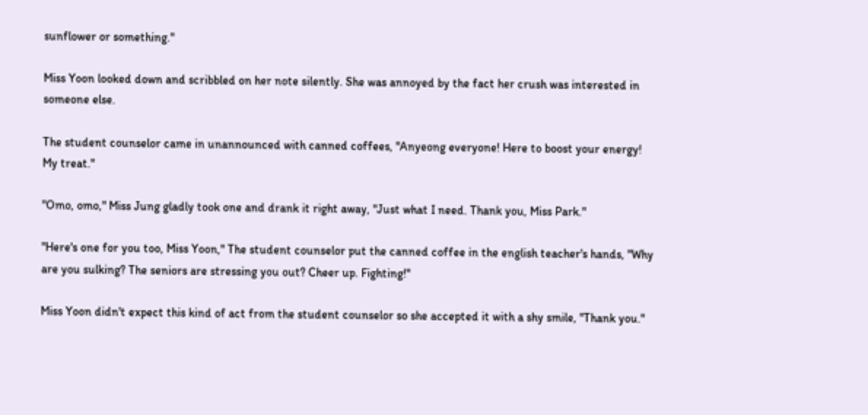sunflower or something."

Miss Yoon looked down and scribbled on her note silently. She was annoyed by the fact her crush was interested in someone else.

The student counselor came in unannounced with canned coffees, "Anyeong everyone! Here to boost your energy! My treat."

"Omo, omo," Miss Jung gladly took one and drank it right away, "Just what I need. Thank you, Miss Park."

"Here's one for you too, Miss Yoon," The student counselor put the canned coffee in the english teacher's hands, "Why are you sulking? The seniors are stressing you out? Cheer up. Fighting!"

Miss Yoon didn't expect this kind of act from the student counselor so she accepted it with a shy smile, "Thank you."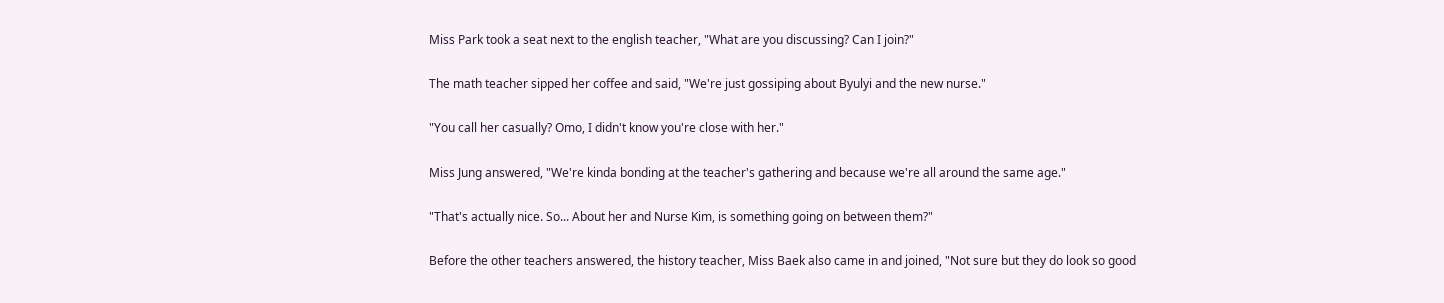Miss Park took a seat next to the english teacher, "What are you discussing? Can I join?"

The math teacher sipped her coffee and said, "We're just gossiping about Byulyi and the new nurse."

"You call her casually? Omo, I didn't know you're close with her."

Miss Jung answered, "We're kinda bonding at the teacher's gathering and because we're all around the same age."

"That's actually nice. So... About her and Nurse Kim, is something going on between them?"

Before the other teachers answered, the history teacher, Miss Baek also came in and joined, "Not sure but they do look so good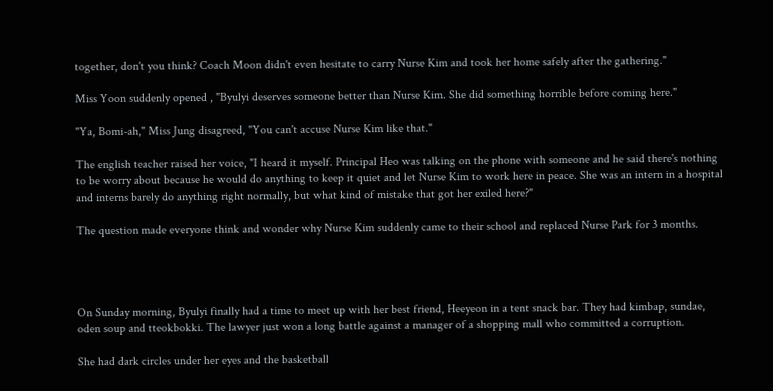together, don't you think? Coach Moon didn't even hesitate to carry Nurse Kim and took her home safely after the gathering."

Miss Yoon suddenly opened , "Byulyi deserves someone better than Nurse Kim. She did something horrible before coming here."

"Ya, Bomi-ah," Miss Jung disagreed, "You can't accuse Nurse Kim like that."

The english teacher raised her voice, "I heard it myself. Principal Heo was talking on the phone with someone and he said there's nothing to be worry about because he would do anything to keep it quiet and let Nurse Kim to work here in peace. She was an intern in a hospital and interns barely do anything right normally, but what kind of mistake that got her exiled here?"

The question made everyone think and wonder why Nurse Kim suddenly came to their school and replaced Nurse Park for 3 months.




On Sunday morning, Byulyi finally had a time to meet up with her best friend, Heeyeon in a tent snack bar. They had kimbap, sundae, oden soup and tteokbokki. The lawyer just won a long battle against a manager of a shopping mall who committed a corruption.

She had dark circles under her eyes and the basketball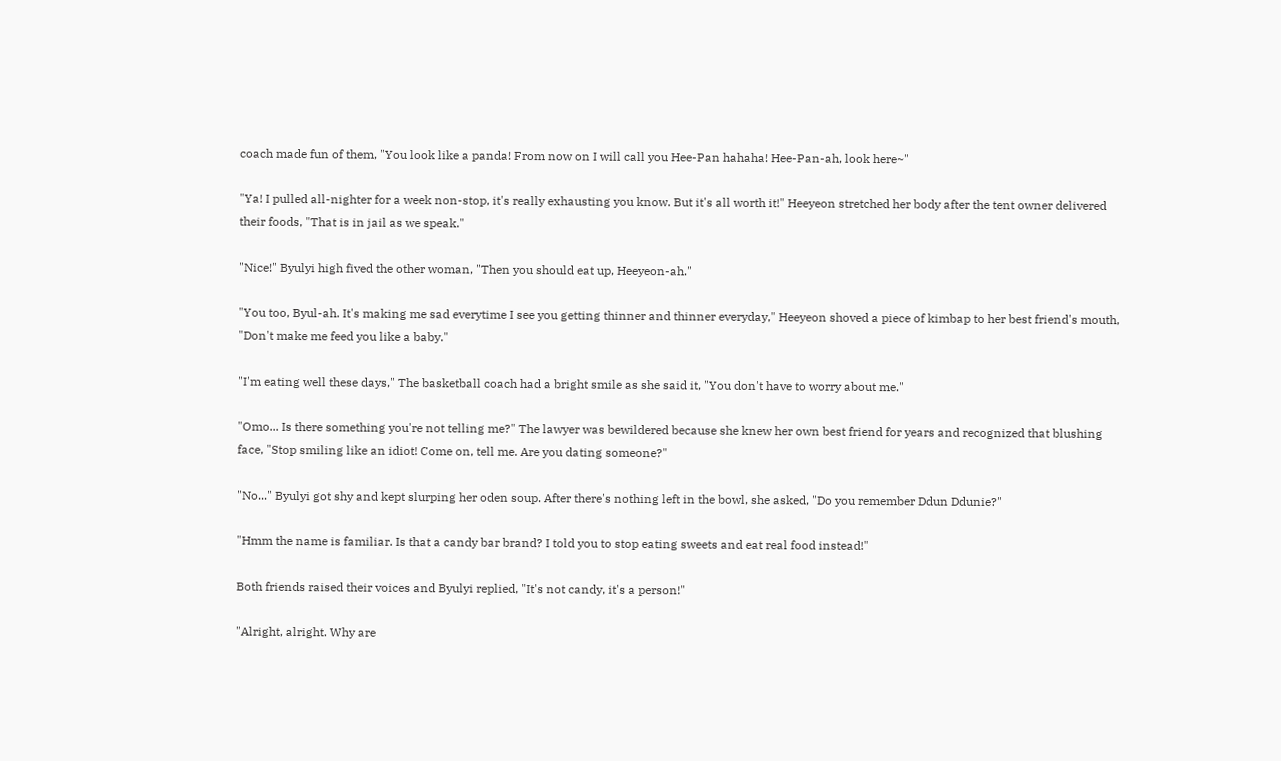coach made fun of them, "You look like a panda! From now on I will call you Hee-Pan hahaha! Hee-Pan-ah, look here~"

"Ya! I pulled all-nighter for a week non-stop, it's really exhausting you know. But it's all worth it!" Heeyeon stretched her body after the tent owner delivered their foods, "That is in jail as we speak."

"Nice!" Byulyi high fived the other woman, "Then you should eat up, Heeyeon-ah."

"You too, Byul-ah. It's making me sad everytime I see you getting thinner and thinner everyday," Heeyeon shoved a piece of kimbap to her best friend's mouth, "Don't make me feed you like a baby."

"I'm eating well these days," The basketball coach had a bright smile as she said it, "You don't have to worry about me."

"Omo... Is there something you're not telling me?" The lawyer was bewildered because she knew her own best friend for years and recognized that blushing face, "Stop smiling like an idiot! Come on, tell me. Are you dating someone?"

"No..." Byulyi got shy and kept slurping her oden soup. After there's nothing left in the bowl, she asked, "Do you remember Ddun Ddunie?"

"Hmm the name is familiar. Is that a candy bar brand? I told you to stop eating sweets and eat real food instead!"

Both friends raised their voices and Byulyi replied, "It's not candy, it's a person!"

"Alright, alright. Why are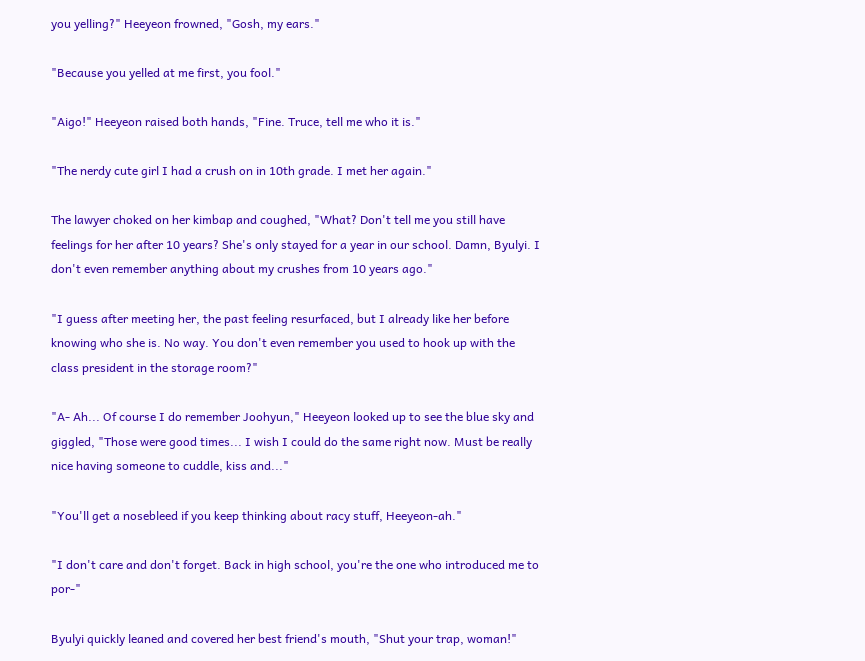you yelling?" Heeyeon frowned, "Gosh, my ears."

"Because you yelled at me first, you fool."

"Aigo!" Heeyeon raised both hands, "Fine. Truce, tell me who it is."

"The nerdy cute girl I had a crush on in 10th grade. I met her again."

The lawyer choked on her kimbap and coughed, "What? Don't tell me you still have feelings for her after 10 years? She's only stayed for a year in our school. Damn, Byulyi. I don't even remember anything about my crushes from 10 years ago."

"I guess after meeting her, the past feeling resurfaced, but I already like her before knowing who she is. No way. You don't even remember you used to hook up with the class president in the storage room?"

"A- Ah... Of course I do remember Joohyun," Heeyeon looked up to see the blue sky and giggled, "Those were good times... I wish I could do the same right now. Must be really nice having someone to cuddle, kiss and..."

"You'll get a nosebleed if you keep thinking about racy stuff, Heeyeon-ah."

"I don't care and don't forget. Back in high school, you're the one who introduced me to por-"

Byulyi quickly leaned and covered her best friend's mouth, "Shut your trap, woman!"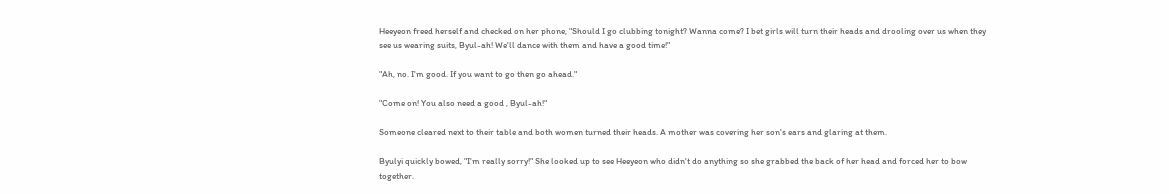Heeyeon freed herself and checked on her phone, "Should I go clubbing tonight? Wanna come? I bet girls will turn their heads and drooling over us when they see us wearing suits, Byul-ah! We'll dance with them and have a good time!"

"Ah, no. I'm good. If you want to go then go ahead."

"Come on! You also need a good , Byul-ah!"

Someone cleared next to their table and both women turned their heads. A mother was covering her son's ears and glaring at them.

Byulyi quickly bowed, "I'm really sorry!" She looked up to see Heeyeon who didn't do anything so she grabbed the back of her head and forced her to bow together.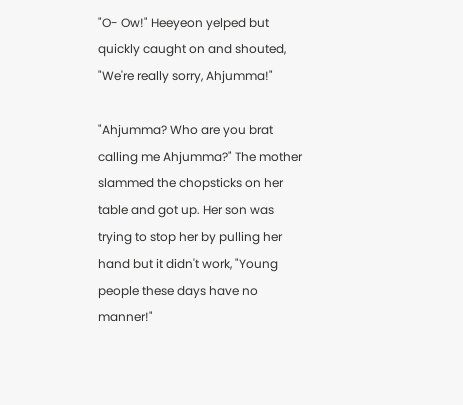"O- Ow!" Heeyeon yelped but quickly caught on and shouted, "We're really sorry, Ahjumma!"

"Ahjumma? Who are you brat calling me Ahjumma?" The mother slammed the chopsticks on her table and got up. Her son was trying to stop her by pulling her hand but it didn't work, "Young people these days have no manner!"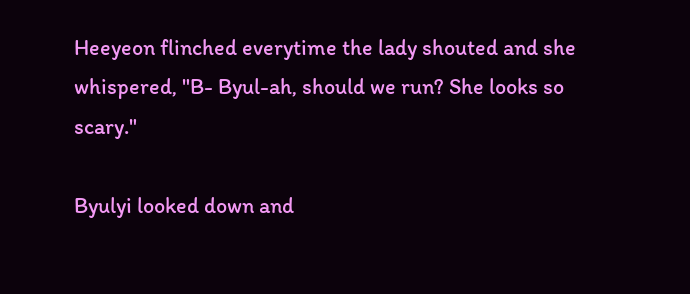Heeyeon flinched everytime the lady shouted and she whispered, "B- Byul-ah, should we run? She looks so scary."

Byulyi looked down and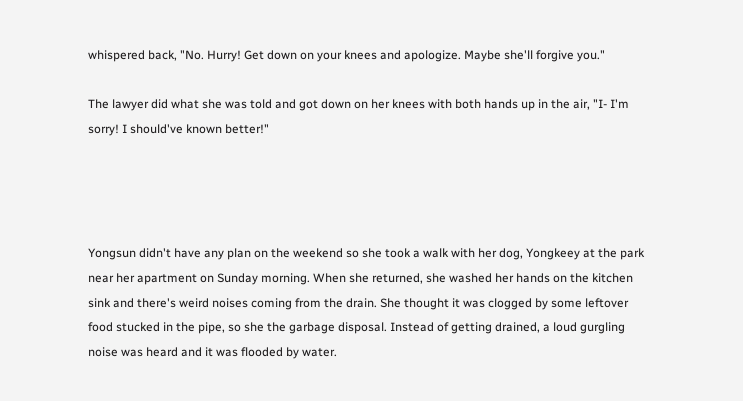whispered back, "No. Hurry! Get down on your knees and apologize. Maybe she'll forgive you."

The lawyer did what she was told and got down on her knees with both hands up in the air, "I- I'm sorry! I should've known better!"




Yongsun didn't have any plan on the weekend so she took a walk with her dog, Yongkeey at the park near her apartment on Sunday morning. When she returned, she washed her hands on the kitchen sink and there's weird noises coming from the drain. She thought it was clogged by some leftover food stucked in the pipe, so she the garbage disposal. Instead of getting drained, a loud gurgling noise was heard and it was flooded by water.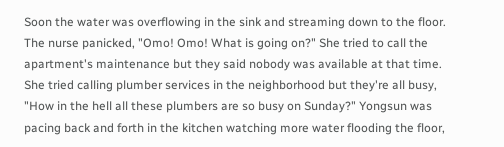Soon the water was overflowing in the sink and streaming down to the floor. The nurse panicked, "Omo! Omo! What is going on?" She tried to call the apartment's maintenance but they said nobody was available at that time. She tried calling plumber services in the neighborhood but they're all busy, "How in the hell all these plumbers are so busy on Sunday?" Yongsun was pacing back and forth in the kitchen watching more water flooding the floor,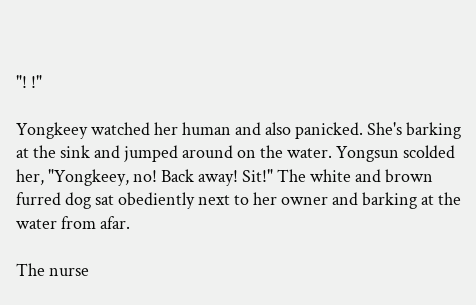"! !"

Yongkeey watched her human and also panicked. She's barking at the sink and jumped around on the water. Yongsun scolded her, "Yongkeey, no! Back away! Sit!" The white and brown furred dog sat obediently next to her owner and barking at the water from afar.

The nurse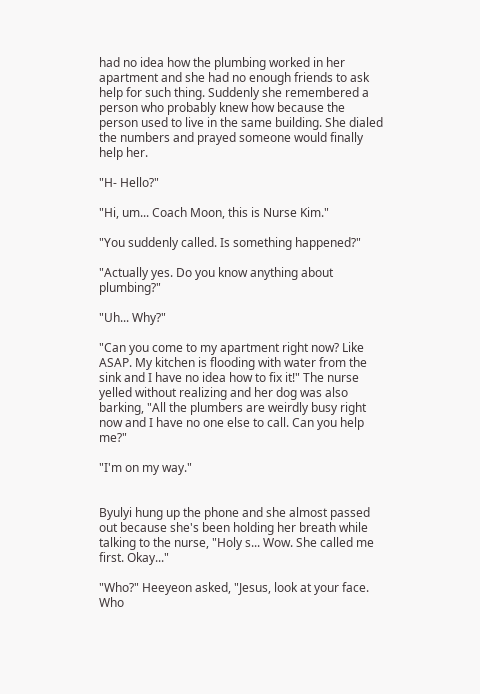had no idea how the plumbing worked in her apartment and she had no enough friends to ask help for such thing. Suddenly she remembered a person who probably knew how because the person used to live in the same building. She dialed the numbers and prayed someone would finally help her.

"H- Hello?"

"Hi, um... Coach Moon, this is Nurse Kim."

"You suddenly called. Is something happened?"

"Actually yes. Do you know anything about plumbing?"

"Uh... Why?"

"Can you come to my apartment right now? Like ASAP. My kitchen is flooding with water from the sink and I have no idea how to fix it!" The nurse yelled without realizing and her dog was also barking, "All the plumbers are weirdly busy right now and I have no one else to call. Can you help me?"

"I'm on my way."


Byulyi hung up the phone and she almost passed out because she's been holding her breath while talking to the nurse, "Holy s... Wow. She called me first. Okay..."

"Who?" Heeyeon asked, "Jesus, look at your face. Who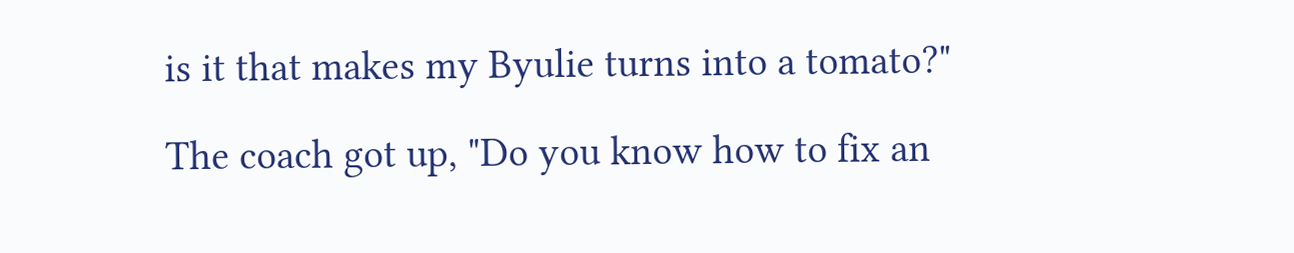is it that makes my Byulie turns into a tomato?"

The coach got up, "Do you know how to fix an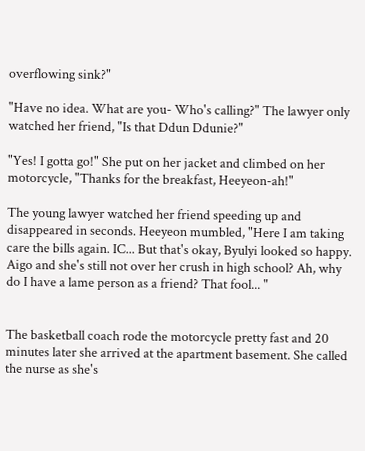overflowing sink?"

"Have no idea. What are you- Who's calling?" The lawyer only watched her friend, "Is that Ddun Ddunie?"

"Yes! I gotta go!" She put on her jacket and climbed on her motorcycle, "Thanks for the breakfast, Heeyeon-ah!"

The young lawyer watched her friend speeding up and disappeared in seconds. Heeyeon mumbled, "Here I am taking care the bills again. IC... But that's okay, Byulyi looked so happy. Aigo and she's still not over her crush in high school? Ah, why do I have a lame person as a friend? That fool... "


The basketball coach rode the motorcycle pretty fast and 20 minutes later she arrived at the apartment basement. She called the nurse as she's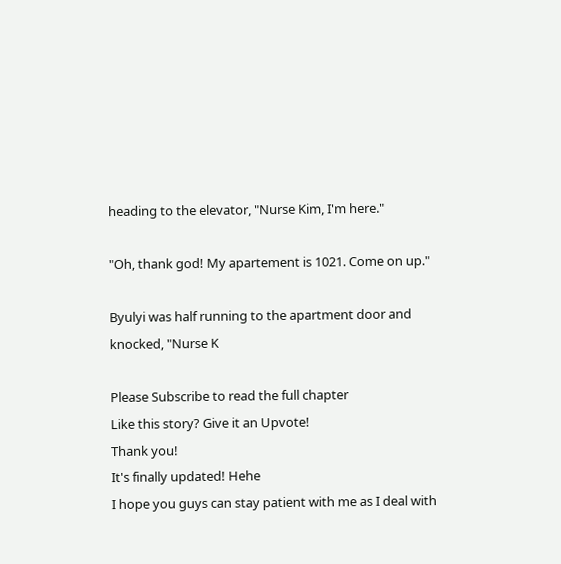heading to the elevator, "Nurse Kim, I'm here."

"Oh, thank god! My apartement is 1021. Come on up."

Byulyi was half running to the apartment door and knocked, "Nurse K

Please Subscribe to read the full chapter
Like this story? Give it an Upvote!
Thank you!
It's finally updated! Hehe
I hope you guys can stay patient with me as I deal with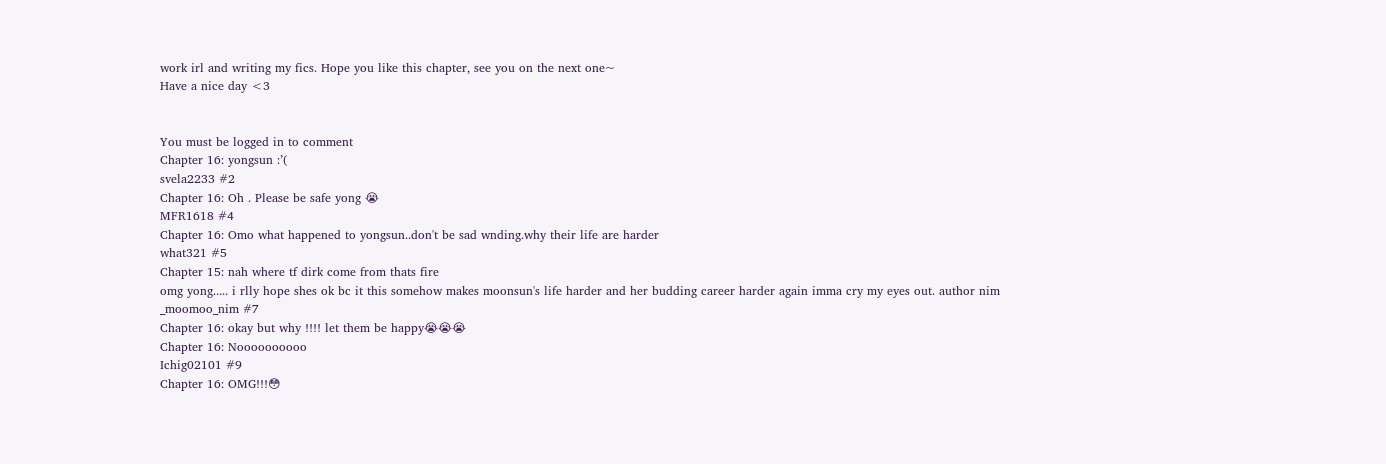work irl and writing my fics. Hope you like this chapter, see you on the next one~
Have a nice day <3


You must be logged in to comment
Chapter 16: yongsun :’(
svela2233 #2
Chapter 16: Oh . Please be safe yong 😭
MFR1618 #4
Chapter 16: Omo what happened to yongsun..don't be sad wnding.why their life are harder
what321 #5
Chapter 15: nah where tf dirk come from thats fire
omg yong..... i rlly hope shes ok bc it this somehow makes moonsun's life harder and her budding career harder again imma cry my eyes out. author nim
_moomoo_nim #7
Chapter 16: okay but why !!!! let them be happy😭😭😭
Chapter 16: Noooooooooo
Ichig02101 #9
Chapter 16: OMG!!!😳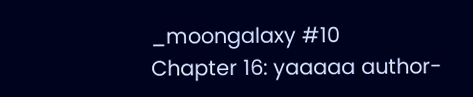_moongalaxy #10
Chapter 16: yaaaaa author-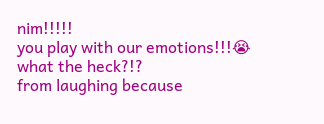nim!!!!!
you play with our emotions!!!😭
what the heck?!?
from laughing because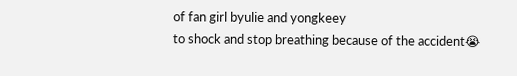of fan girl byulie and yongkeey
to shock and stop breathing because of the accident😭